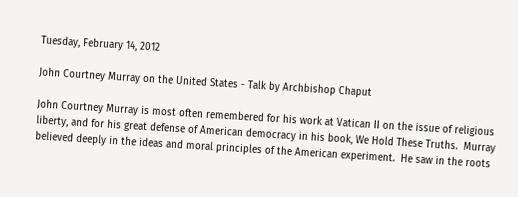Tuesday, February 14, 2012

John Courtney Murray on the United States - Talk by Archbishop Chaput

John Courtney Murray is most often remembered for his work at Vatican II on the issue of religious liberty, and for his great defense of American democracy in his book, We Hold These Truths.  Murray believed deeply in the ideas and moral principles of the American experiment.  He saw in the roots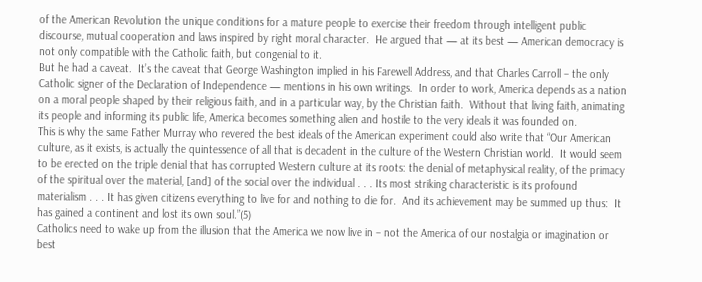of the American Revolution the unique conditions for a mature people to exercise their freedom through intelligent public discourse, mutual cooperation and laws inspired by right moral character.  He argued that — at its best — American democracy is not only compatible with the Catholic faith, but congenial to it.
But he had a caveat.  It’s the caveat that George Washington implied in his Farewell Address, and that Charles Carroll – the only Catholic signer of the Declaration of Independence — mentions in his own writings.  In order to work, America depends as a nation on a moral people shaped by their religious faith, and in a particular way, by the Christian faith.  Without that living faith, animating its people and informing its public life, America becomes something alien and hostile to the very ideals it was founded on.
This is why the same Father Murray who revered the best ideals of the American experiment could also write that “Our American culture, as it exists, is actually the quintessence of all that is decadent in the culture of the Western Christian world.  It would seem to be erected on the triple denial that has corrupted Western culture at its roots: the denial of metaphysical reality, of the primacy of the spiritual over the material, [and] of the social over the individual . . . Its most striking characteristic is its profound materialism . . . It has given citizens everything to live for and nothing to die for.  And its achievement may be summed up thus:  It has gained a continent and lost its own soul.”(5)
Catholics need to wake up from the illusion that the America we now live in – not the America of our nostalgia or imagination or best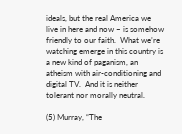ideals, but the real America we live in here and now – is somehow friendly to our faith.  What we’re watching emerge in this country is a new kind of paganism, an atheism with air-conditioning and digital TV.  And it is neither tolerant nor morally neutral.

(5) Murray, “The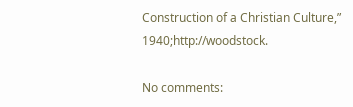Construction of a Christian Culture,” 1940;http://woodstock.

No comments: